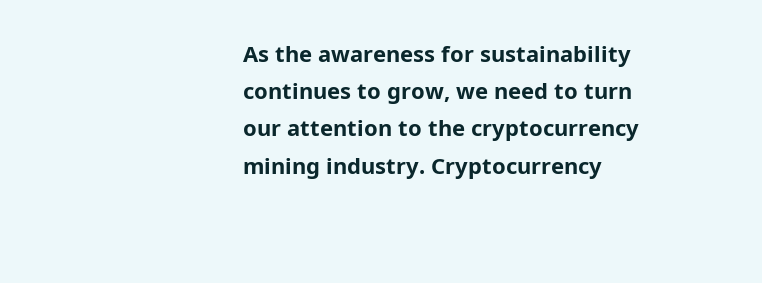As the awareness for sustainability continues to grow, we need to turn our attention to the cryptocurrency mining industry. Cryptocurrency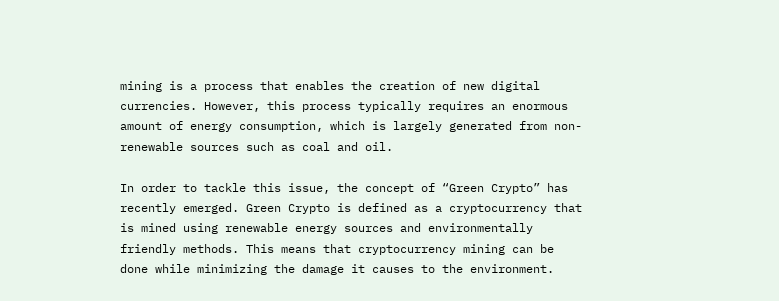mining is a process that enables the creation of new digital currencies. However, this process typically requires an enormous amount of energy consumption, which is largely generated from non-renewable sources such as coal and oil.

In order to tackle this issue, the concept of “Green Crypto” has recently emerged. Green Crypto is defined as a cryptocurrency that is mined using renewable energy sources and environmentally friendly methods. This means that cryptocurrency mining can be done while minimizing the damage it causes to the environment.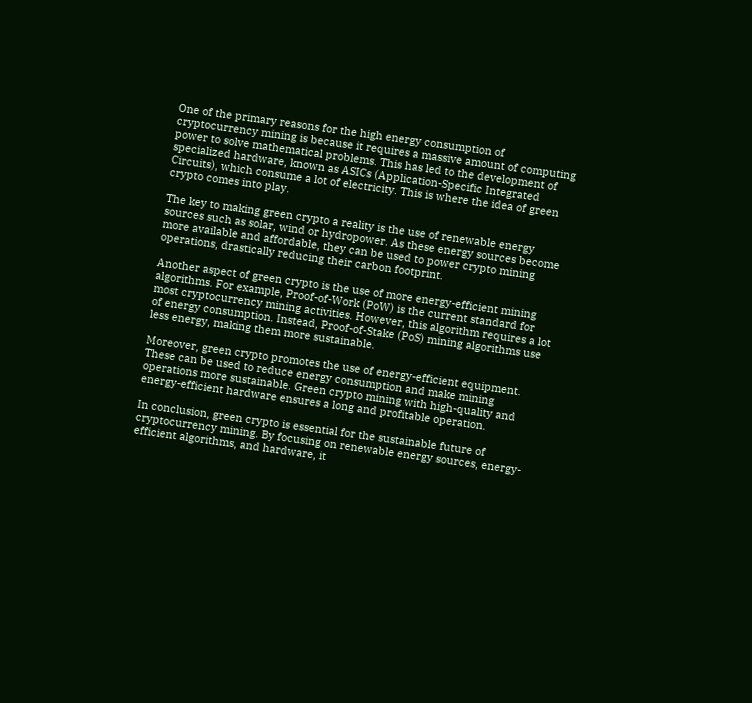One of the primary reasons for the high energy consumption of cryptocurrency mining is because it requires a massive amount of computing power to solve mathematical problems. This has led to the development of specialized hardware, known as ASICs (Application-Specific Integrated Circuits), which consume a lot of electricity. This is where the idea of green crypto comes into play.

The key to making green crypto a reality is the use of renewable energy sources such as solar, wind or hydropower. As these energy sources become more available and affordable, they can be used to power crypto mining operations, drastically reducing their carbon footprint.

Another aspect of green crypto is the use of more energy-efficient mining algorithms. For example, Proof-of-Work (PoW) is the current standard for most cryptocurrency mining activities. However, this algorithm requires a lot of energy consumption. Instead, Proof-of-Stake (PoS) mining algorithms use less energy, making them more sustainable.

Moreover, green crypto promotes the use of energy-efficient equipment. These can be used to reduce energy consumption and make mining operations more sustainable. Green crypto mining with high-quality and energy-efficient hardware ensures a long and profitable operation.

In conclusion, green crypto is essential for the sustainable future of cryptocurrency mining. By focusing on renewable energy sources, energy-efficient algorithms, and hardware, it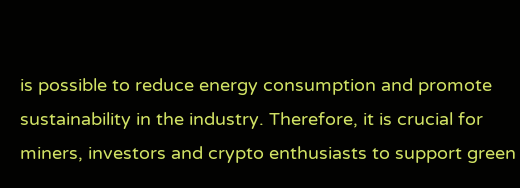is possible to reduce energy consumption and promote sustainability in the industry. Therefore, it is crucial for miners, investors and crypto enthusiasts to support green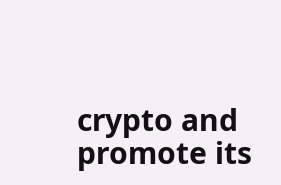crypto and promote its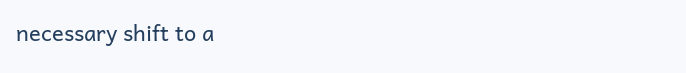necessary shift to a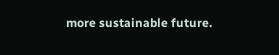more sustainable future.